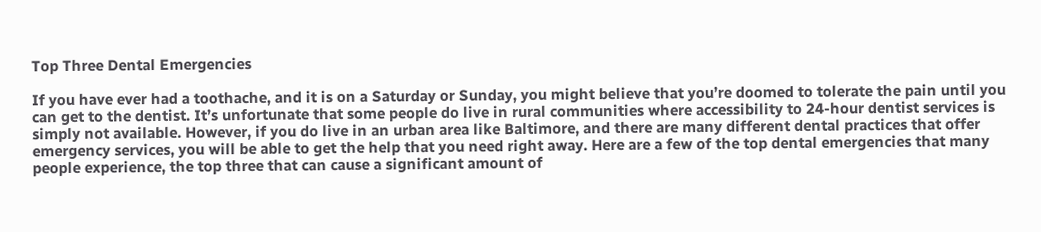Top Three Dental Emergencies

If you have ever had a toothache, and it is on a Saturday or Sunday, you might believe that you’re doomed to tolerate the pain until you can get to the dentist. It’s unfortunate that some people do live in rural communities where accessibility to 24-hour dentist services is simply not available. However, if you do live in an urban area like Baltimore, and there are many different dental practices that offer emergency services, you will be able to get the help that you need right away. Here are a few of the top dental emergencies that many people experience, the top three that can cause a significant amount of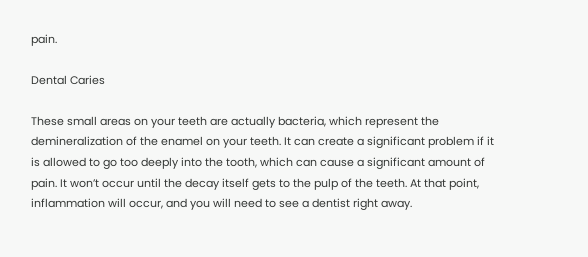pain.

Dental Caries

These small areas on your teeth are actually bacteria, which represent the demineralization of the enamel on your teeth. It can create a significant problem if it is allowed to go too deeply into the tooth, which can cause a significant amount of pain. It won’t occur until the decay itself gets to the pulp of the teeth. At that point, inflammation will occur, and you will need to see a dentist right away.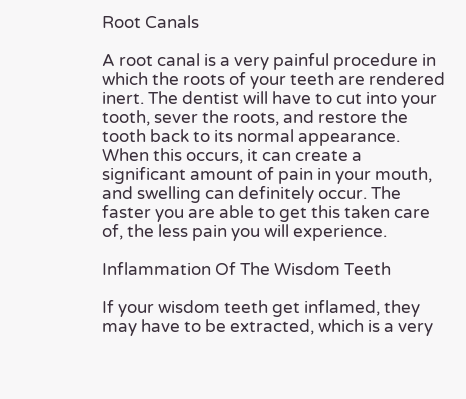Root Canals

A root canal is a very painful procedure in which the roots of your teeth are rendered inert. The dentist will have to cut into your tooth, sever the roots, and restore the tooth back to its normal appearance. When this occurs, it can create a significant amount of pain in your mouth, and swelling can definitely occur. The faster you are able to get this taken care of, the less pain you will experience.

Inflammation Of The Wisdom Teeth

If your wisdom teeth get inflamed, they may have to be extracted, which is a very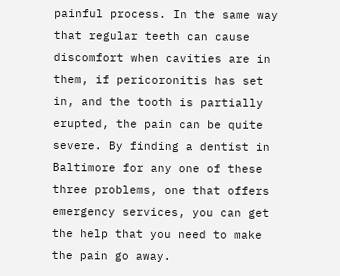painful process. In the same way that regular teeth can cause discomfort when cavities are in them, if pericoronitis has set in, and the tooth is partially erupted, the pain can be quite severe. By finding a dentist in Baltimore for any one of these three problems, one that offers emergency services, you can get the help that you need to make the pain go away.